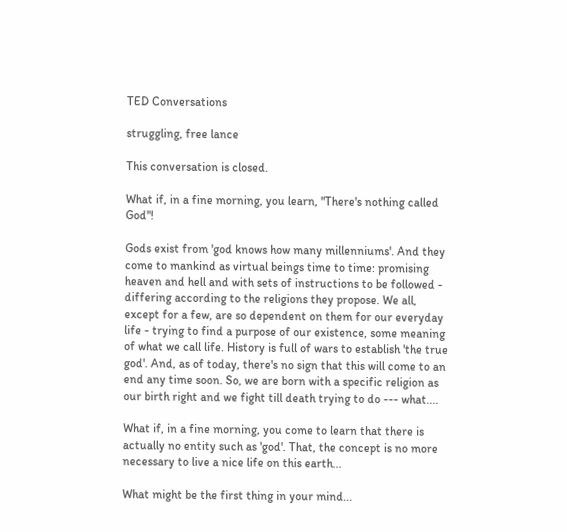TED Conversations

struggling, free lance

This conversation is closed.

What if, in a fine morning, you learn, "There's nothing called God"!

Gods exist from 'god knows how many millenniums'. And they come to mankind as virtual beings time to time: promising heaven and hell and with sets of instructions to be followed - differing according to the religions they propose. We all, except for a few, are so dependent on them for our everyday life - trying to find a purpose of our existence, some meaning of what we call life. History is full of wars to establish 'the true god'. And, as of today, there's no sign that this will come to an end any time soon. So, we are born with a specific religion as our birth right and we fight till death trying to do --- what....

What if, in a fine morning, you come to learn that there is actually no entity such as 'god'. That, the concept is no more necessary to live a nice life on this earth...

What might be the first thing in your mind...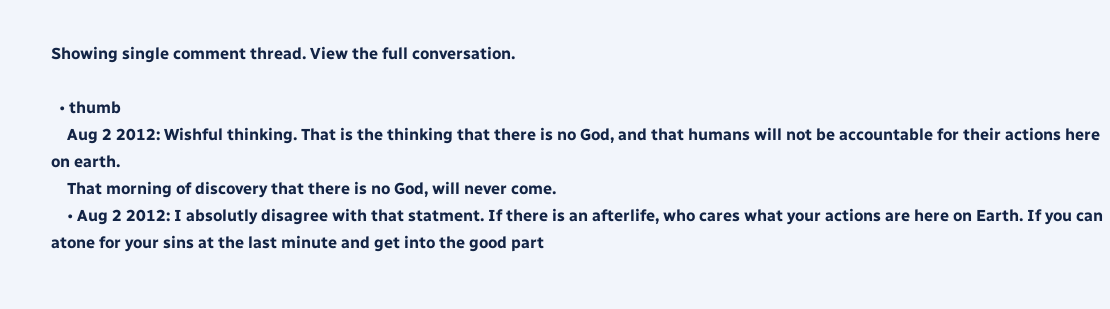Showing single comment thread. View the full conversation.

  • thumb
    Aug 2 2012: Wishful thinking. That is the thinking that there is no God, and that humans will not be accountable for their actions here on earth.
    That morning of discovery that there is no God, will never come.
    • Aug 2 2012: I absolutly disagree with that statment. If there is an afterlife, who cares what your actions are here on Earth. If you can atone for your sins at the last minute and get into the good part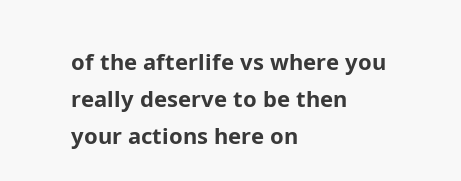of the afterlife vs where you really deserve to be then your actions here on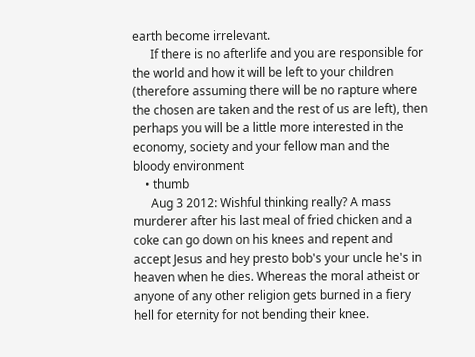earth become irrelevant.
      If there is no afterlife and you are responsible for the world and how it will be left to your children (therefore assuming there will be no rapture where the chosen are taken and the rest of us are left), then perhaps you will be a little more interested in the economy, society and your fellow man and the bloody environment
    • thumb
      Aug 3 2012: Wishful thinking really? A mass murderer after his last meal of fried chicken and a coke can go down on his knees and repent and accept Jesus and hey presto bob's your uncle he's in heaven when he dies. Whereas the moral atheist or anyone of any other religion gets burned in a fiery hell for eternity for not bending their knee.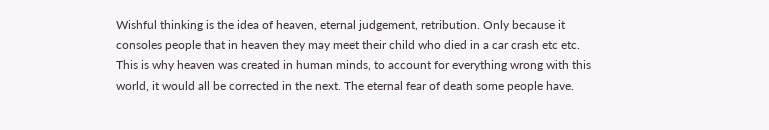Wishful thinking is the idea of heaven, eternal judgement, retribution. Only because it consoles people that in heaven they may meet their child who died in a car crash etc etc. This is why heaven was created in human minds, to account for everything wrong with this world, it would all be corrected in the next. The eternal fear of death some people have.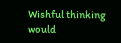Wishful thinking would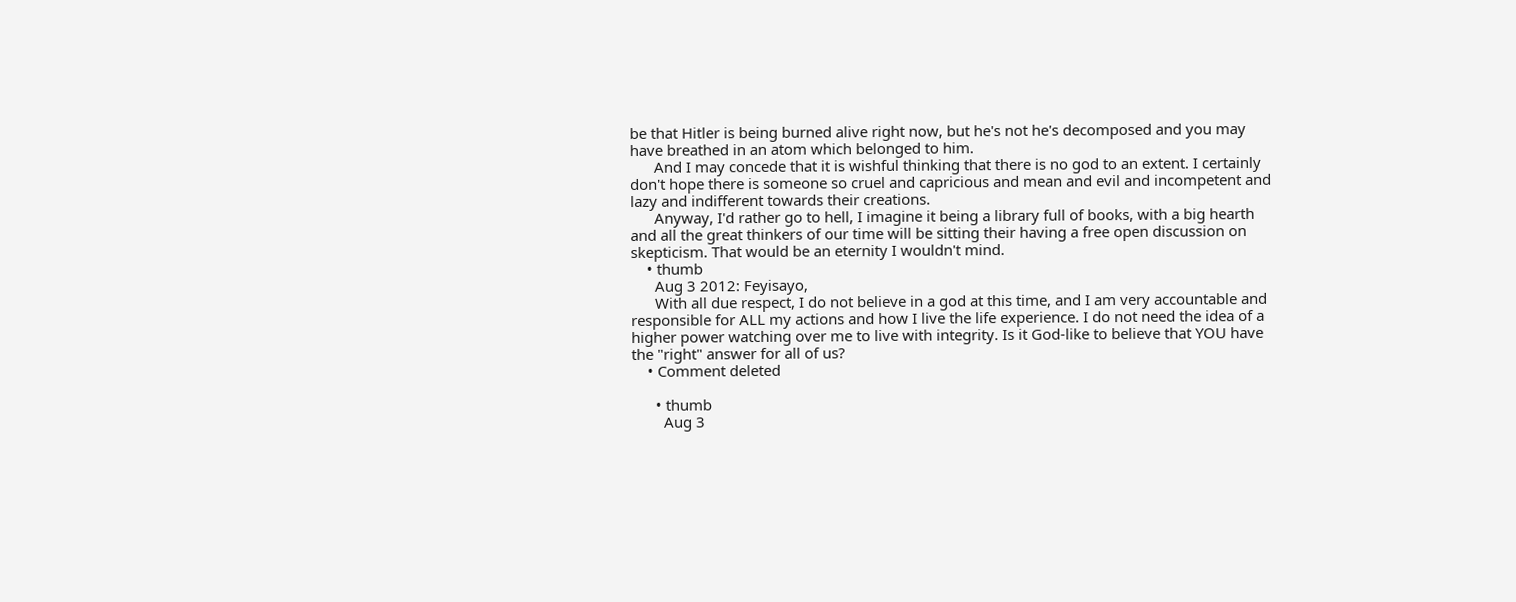be that Hitler is being burned alive right now, but he's not he's decomposed and you may have breathed in an atom which belonged to him.
      And I may concede that it is wishful thinking that there is no god to an extent. I certainly don't hope there is someone so cruel and capricious and mean and evil and incompetent and lazy and indifferent towards their creations.
      Anyway, I'd rather go to hell, I imagine it being a library full of books, with a big hearth and all the great thinkers of our time will be sitting their having a free open discussion on skepticism. That would be an eternity I wouldn't mind.
    • thumb
      Aug 3 2012: Feyisayo,
      With all due respect, I do not believe in a god at this time, and I am very accountable and responsible for ALL my actions and how I live the life experience. I do not need the idea of a higher power watching over me to live with integrity. Is it God-like to believe that YOU have the "right" answer for all of us?
    • Comment deleted

      • thumb
        Aug 3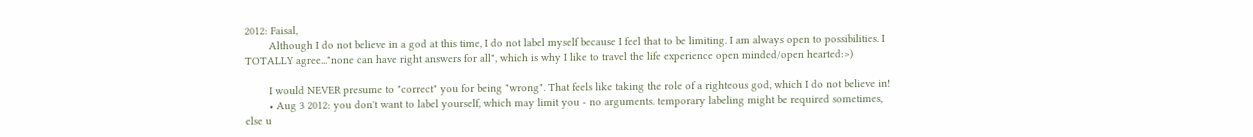2012: Faisal,
        Although I do not believe in a god at this time, I do not label myself because I feel that to be limiting. I am always open to possibilities. I TOTALLY agree..."none can have right answers for all", which is why I like to travel the life experience open minded/open hearted:>)

        I would NEVER presume to "correct" you for being "wrong". That feels like taking the role of a righteous god, which I do not believe in!
        • Aug 3 2012: you don't want to label yourself, which may limit you - no arguments. temporary labeling might be required sometimes, else u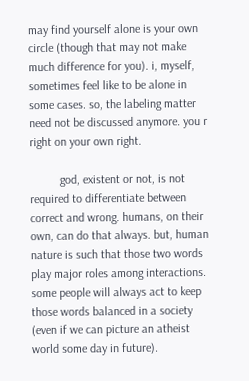may find yourself alone is your own circle (though that may not make much difference for you). i, myself, sometimes feel like to be alone in some cases. so, the labeling matter need not be discussed anymore. you r right on your own right.

          god, existent or not, is not required to differentiate between correct and wrong. humans, on their own, can do that always. but, human nature is such that those two words play major roles among interactions. some people will always act to keep those words balanced in a society (even if we can picture an atheist world some day in future).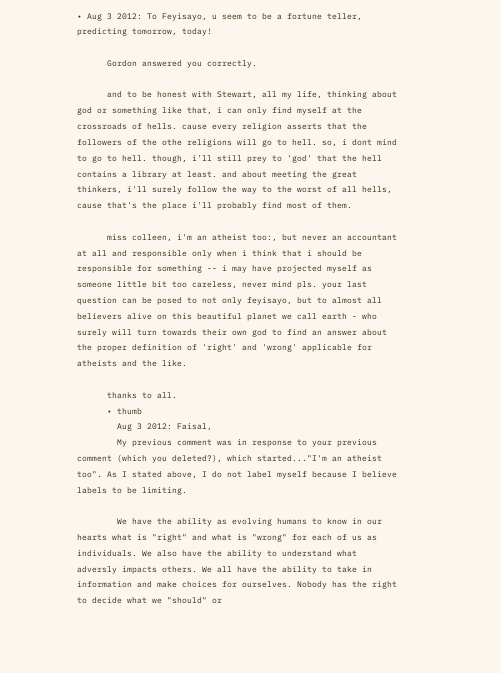• Aug 3 2012: To Feyisayo, u seem to be a fortune teller, predicting tomorrow, today!

      Gordon answered you correctly.

      and to be honest with Stewart, all my life, thinking about god or something like that, i can only find myself at the crossroads of hells. cause every religion asserts that the followers of the othe religions will go to hell. so, i dont mind to go to hell. though, i'll still prey to 'god' that the hell contains a library at least. and about meeting the great thinkers, i'll surely follow the way to the worst of all hells, cause that's the place i'll probably find most of them.

      miss colleen, i'm an atheist too:, but never an accountant at all and responsible only when i think that i should be responsible for something -- i may have projected myself as someone little bit too careless, never mind pls. your last question can be posed to not only feyisayo, but to almost all believers alive on this beautiful planet we call earth - who surely will turn towards their own god to find an answer about the proper definition of 'right' and 'wrong' applicable for atheists and the like.

      thanks to all.
      • thumb
        Aug 3 2012: Faisal,
        My previous comment was in response to your previous comment (which you deleted?), which started..."I'm an atheist too". As I stated above, I do not label myself because I believe labels to be limiting.

        We have the ability as evolving humans to know in our hearts what is "right" and what is "wrong" for each of us as individuals. We also have the ability to understand what adversly impacts others. We all have the ability to take in information and make choices for ourselves. Nobody has the right to decide what we "should" or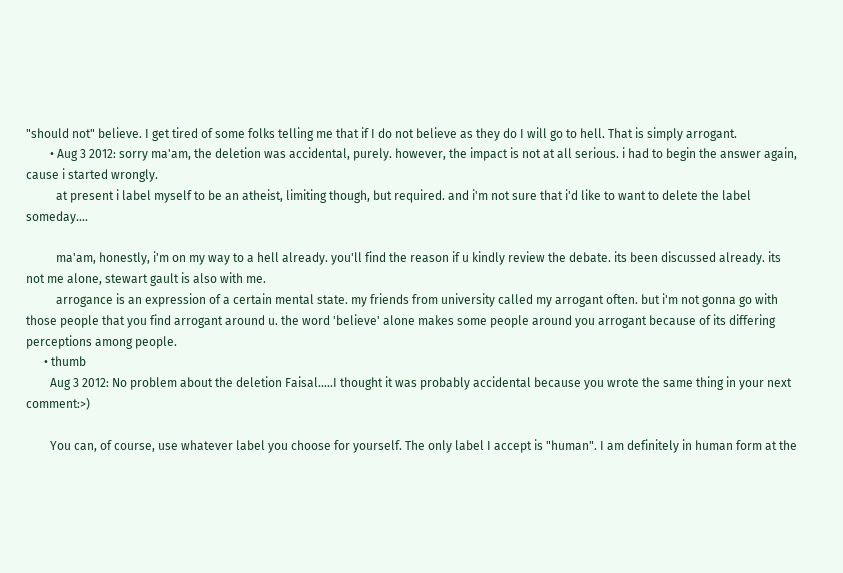"should not" believe. I get tired of some folks telling me that if I do not believe as they do I will go to hell. That is simply arrogant.
        • Aug 3 2012: sorry ma'am, the deletion was accidental, purely. however, the impact is not at all serious. i had to begin the answer again, cause i started wrongly.
          at present i label myself to be an atheist, limiting though, but required. and i'm not sure that i'd like to want to delete the label someday....

          ma'am, honestly, i'm on my way to a hell already. you'll find the reason if u kindly review the debate. its been discussed already. its not me alone, stewart gault is also with me.
          arrogance is an expression of a certain mental state. my friends from university called my arrogant often. but i'm not gonna go with those people that you find arrogant around u. the word 'believe' alone makes some people around you arrogant because of its differing perceptions among people.
      • thumb
        Aug 3 2012: No problem about the deletion Faisal.....I thought it was probably accidental because you wrote the same thing in your next comment:>)

        You can, of course, use whatever label you choose for yourself. The only label I accept is "human". I am definitely in human form at the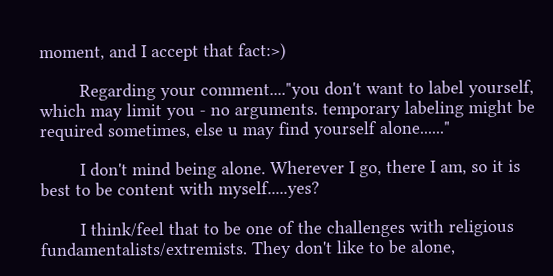moment, and I accept that fact:>)

        Regarding your comment...."you don't want to label yourself, which may limit you - no arguments. temporary labeling might be required sometimes, else u may find yourself alone......"

        I don't mind being alone. Wherever I go, there I am, so it is best to be content with myself.....yes?

        I think/feel that to be one of the challenges with religious fundamentalists/extremists. They don't like to be alone,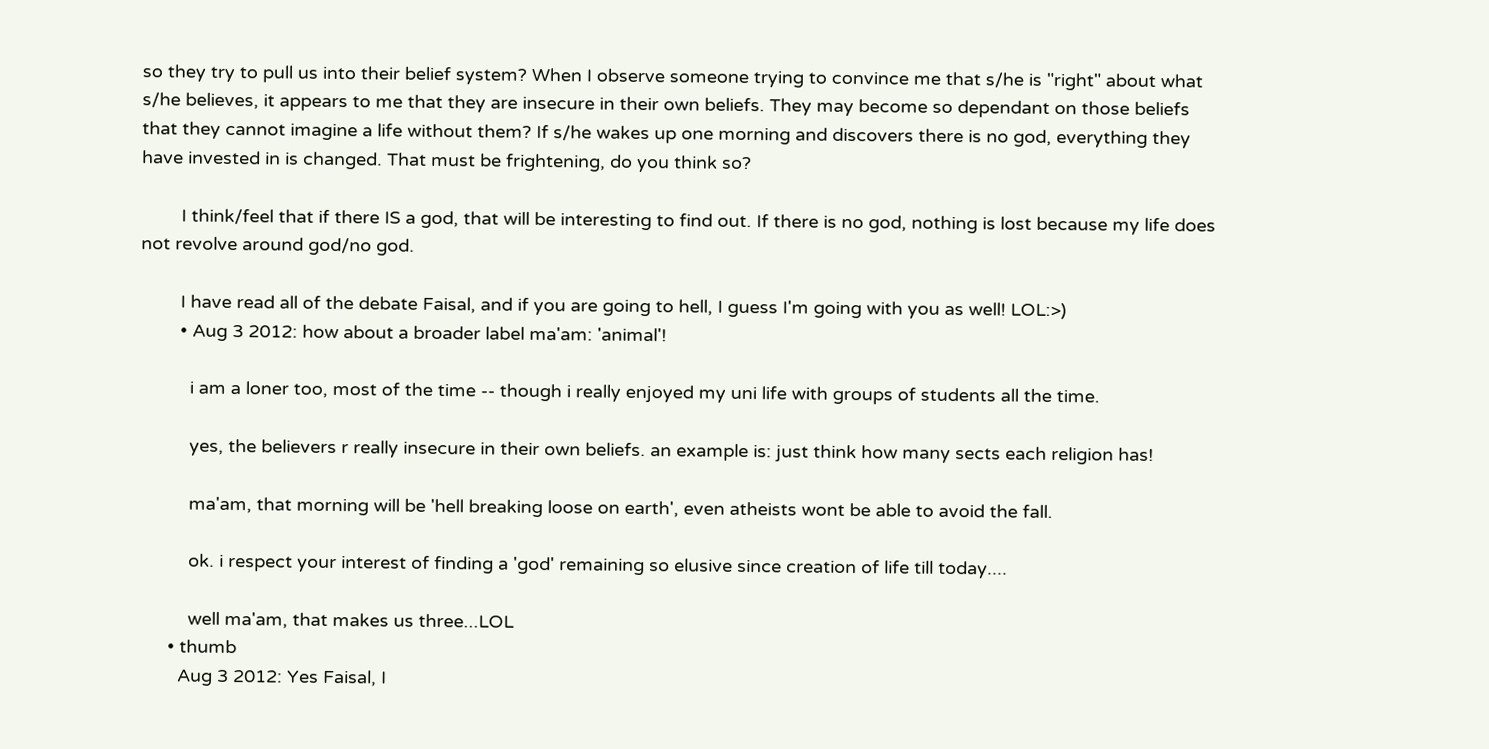so they try to pull us into their belief system? When I observe someone trying to convince me that s/he is "right" about what s/he believes, it appears to me that they are insecure in their own beliefs. They may become so dependant on those beliefs that they cannot imagine a life without them? If s/he wakes up one morning and discovers there is no god, everything they have invested in is changed. That must be frightening, do you think so?

        I think/feel that if there IS a god, that will be interesting to find out. If there is no god, nothing is lost because my life does not revolve around god/no god.

        I have read all of the debate Faisal, and if you are going to hell, I guess I'm going with you as well! LOL:>)
        • Aug 3 2012: how about a broader label ma'am: 'animal'!

          i am a loner too, most of the time -- though i really enjoyed my uni life with groups of students all the time.

          yes, the believers r really insecure in their own beliefs. an example is: just think how many sects each religion has!

          ma'am, that morning will be 'hell breaking loose on earth', even atheists wont be able to avoid the fall.

          ok. i respect your interest of finding a 'god' remaining so elusive since creation of life till today....

          well ma'am, that makes us three...LOL
      • thumb
        Aug 3 2012: Yes Faisal, I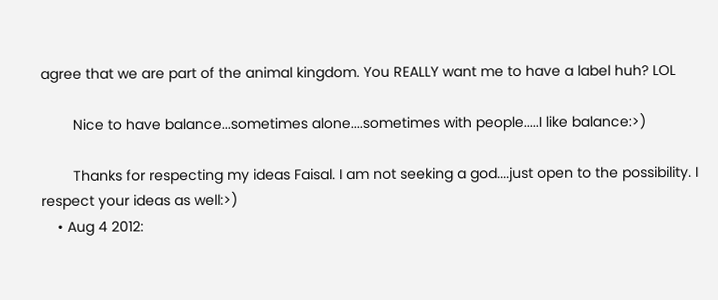agree that we are part of the animal kingdom. You REALLY want me to have a label huh? LOL

        Nice to have balance...sometimes alone....sometimes with people.....I like balance:>)

        Thanks for respecting my ideas Faisal. I am not seeking a god....just open to the possibility. I respect your ideas as well:>)
    • Aug 4 2012: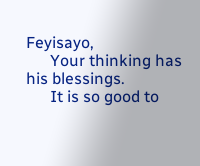Feyisayo,
      Your thinking has his blessings.
      It is so good to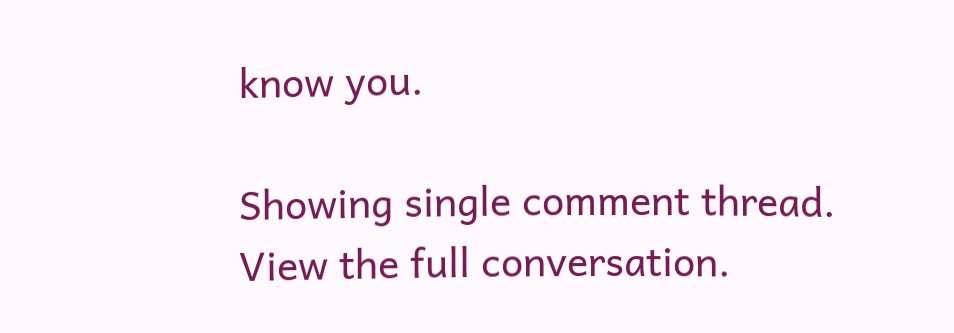know you.

Showing single comment thread. View the full conversation.